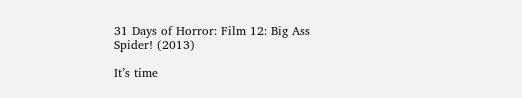31 Days of Horror: Film 12: Big Ass Spider! (2013)

It’s time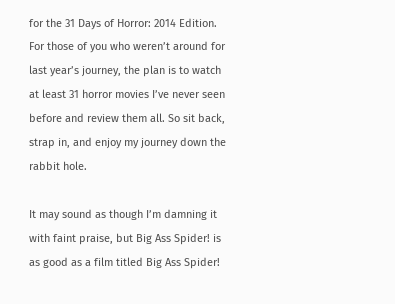for the 31 Days of Horror: 2014 Edition. For those of you who weren’t around for last year’s journey, the plan is to watch at least 31 horror movies I’ve never seen before and review them all. So sit back, strap in, and enjoy my journey down the rabbit hole.

It may sound as though I’m damning it with faint praise, but Big Ass Spider! is as good as a film titled Big Ass Spider!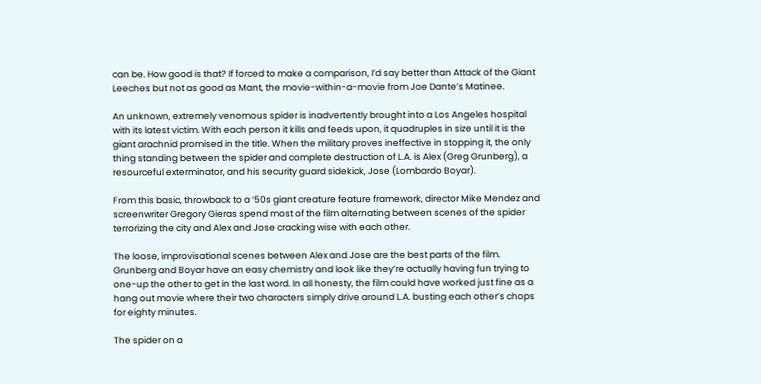can be. How good is that? If forced to make a comparison, I’d say better than Attack of the Giant Leeches but not as good as Mant, the movie-within-a-movie from Joe Dante’s Matinee.

An unknown, extremely venomous spider is inadvertently brought into a Los Angeles hospital with its latest victim. With each person it kills and feeds upon, it quadruples in size until it is the giant arachnid promised in the title. When the military proves ineffective in stopping it, the only thing standing between the spider and complete destruction of L.A. is Alex (Greg Grunberg), a resourceful exterminator, and his security guard sidekick, Jose (Lombardo Boyar).

From this basic, throwback to a ‘50s giant creature feature framework, director Mike Mendez and screenwriter Gregory Gieras spend most of the film alternating between scenes of the spider terrorizing the city and Alex and Jose cracking wise with each other.

The loose, improvisational scenes between Alex and Jose are the best parts of the film. Grunberg and Boyar have an easy chemistry and look like they’re actually having fun trying to one-up the other to get in the last word. In all honesty, the film could have worked just fine as a hang out movie where their two characters simply drive around L.A. busting each other’s chops for eighty minutes.

The spider on a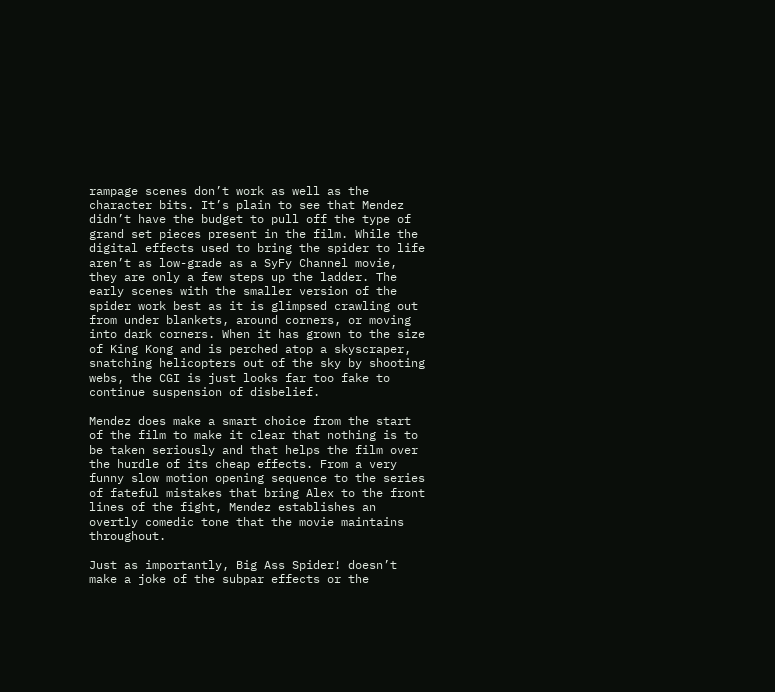rampage scenes don’t work as well as the character bits. It’s plain to see that Mendez didn’t have the budget to pull off the type of grand set pieces present in the film. While the digital effects used to bring the spider to life aren’t as low-grade as a SyFy Channel movie, they are only a few steps up the ladder. The early scenes with the smaller version of the spider work best as it is glimpsed crawling out from under blankets, around corners, or moving into dark corners. When it has grown to the size of King Kong and is perched atop a skyscraper, snatching helicopters out of the sky by shooting webs, the CGI is just looks far too fake to continue suspension of disbelief.

Mendez does make a smart choice from the start of the film to make it clear that nothing is to be taken seriously and that helps the film over the hurdle of its cheap effects. From a very funny slow motion opening sequence to the series of fateful mistakes that bring Alex to the front lines of the fight, Mendez establishes an overtly comedic tone that the movie maintains throughout.

Just as importantly, Big Ass Spider! doesn’t make a joke of the subpar effects or the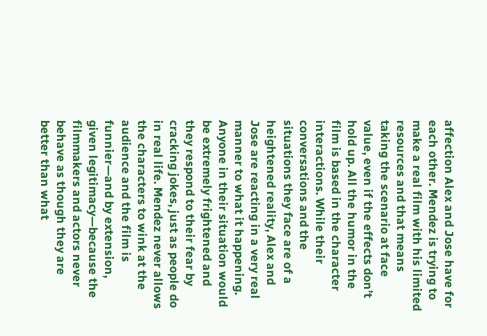affection Alex and Jose have for each other. Mendez is trying to make a real film with his limited resources and that means taking the scenario at face value, even if the effects don’t hold up. All the humor in the film is based in the character interactions. While their conversations and the situations they face are of a heightened reality, Alex and Jose are reacting in a very real manner to what it happening. Anyone in their situation would be extremely frightened and they respond to their fear by cracking jokes, just as people do in real life. Mendez never allows the characters to wink at the audience and the film is funnier—and by extension, given legitimacy—because the filmmakers and actors never behave as though they are better than what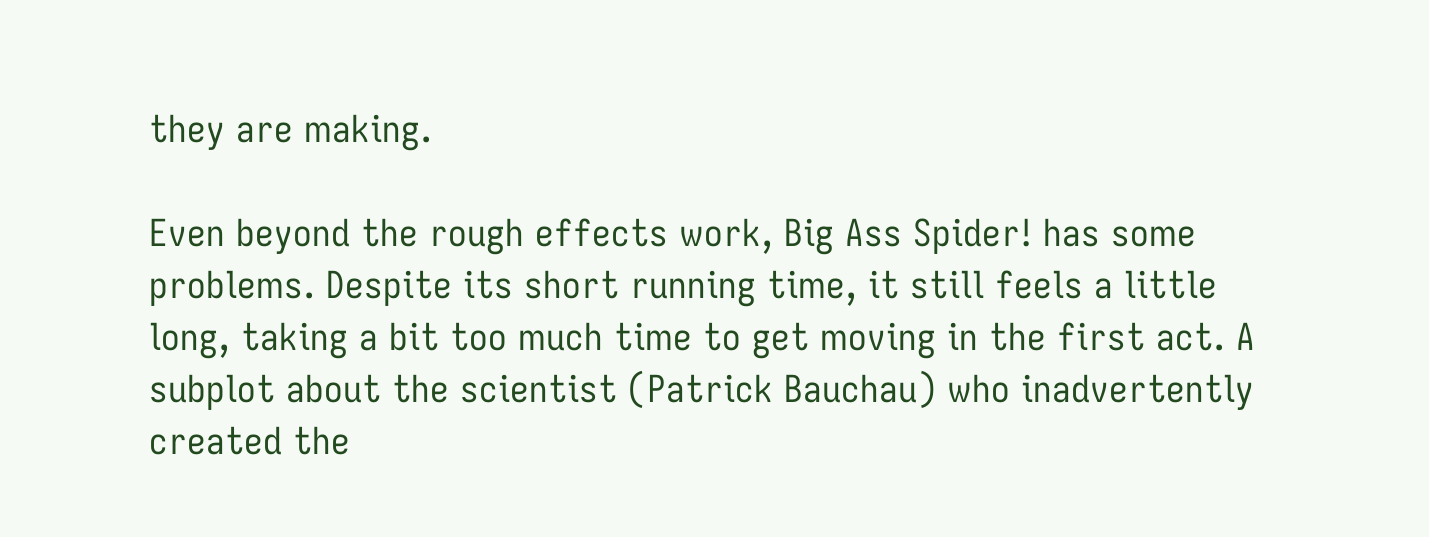they are making.

Even beyond the rough effects work, Big Ass Spider! has some problems. Despite its short running time, it still feels a little long, taking a bit too much time to get moving in the first act. A subplot about the scientist (Patrick Bauchau) who inadvertently created the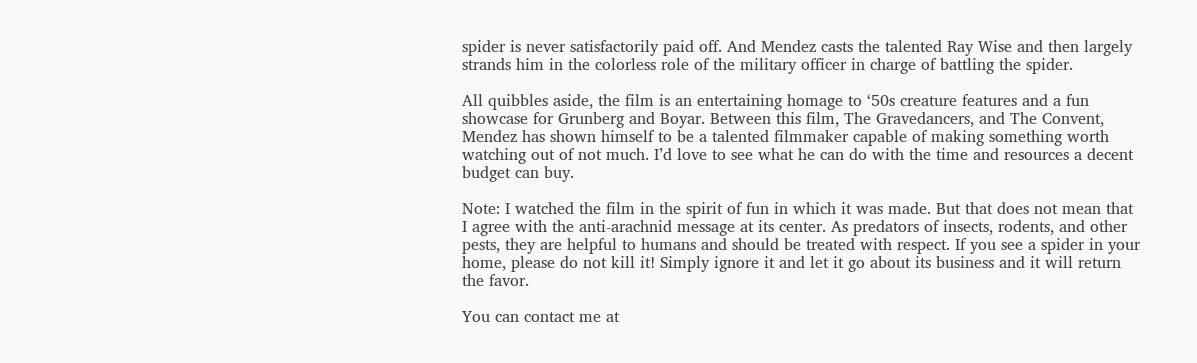spider is never satisfactorily paid off. And Mendez casts the talented Ray Wise and then largely strands him in the colorless role of the military officer in charge of battling the spider.

All quibbles aside, the film is an entertaining homage to ‘50s creature features and a fun showcase for Grunberg and Boyar. Between this film, The Gravedancers, and The Convent, Mendez has shown himself to be a talented filmmaker capable of making something worth watching out of not much. I’d love to see what he can do with the time and resources a decent budget can buy.

Note: I watched the film in the spirit of fun in which it was made. But that does not mean that I agree with the anti-arachnid message at its center. As predators of insects, rodents, and other pests, they are helpful to humans and should be treated with respect. If you see a spider in your home, please do not kill it! Simply ignore it and let it go about its business and it will return the favor.

You can contact me at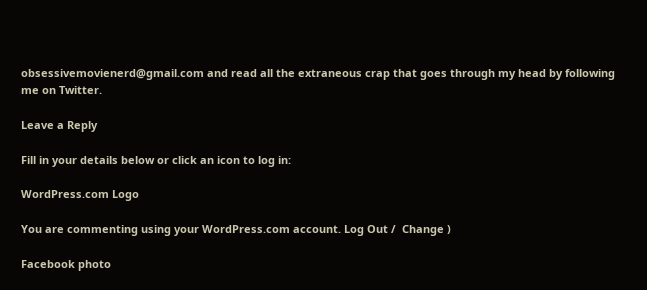obsessivemovienerd@gmail.com and read all the extraneous crap that goes through my head by following me on Twitter.

Leave a Reply

Fill in your details below or click an icon to log in:

WordPress.com Logo

You are commenting using your WordPress.com account. Log Out /  Change )

Facebook photo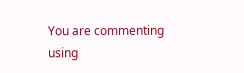You are commenting using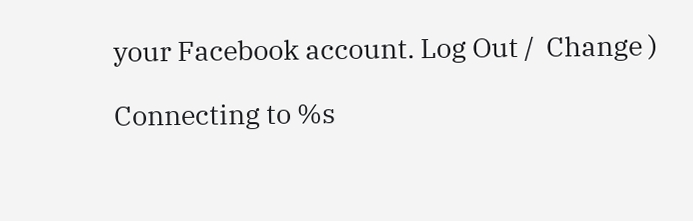your Facebook account. Log Out /  Change )

Connecting to %s